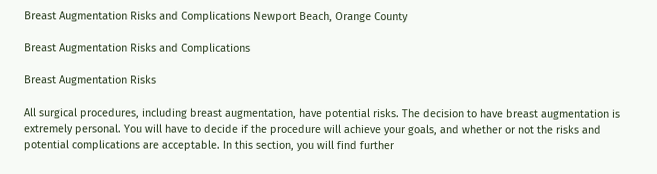Breast Augmentation Risks and Complications Newport Beach, Orange County

Breast Augmentation Risks and Complications

Breast Augmentation Risks

All surgical procedures, including breast augmentation, have potential risks. The decision to have breast augmentation is extremely personal. You will have to decide if the procedure will achieve your goals, and whether or not the risks and potential complications are acceptable. In this section, you will find further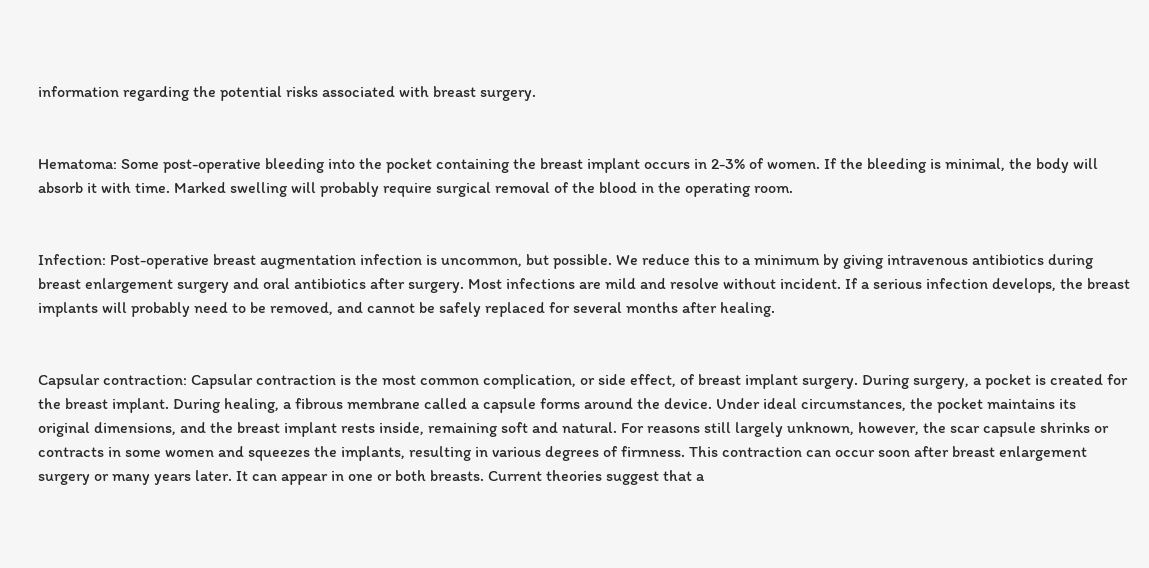information regarding the potential risks associated with breast surgery.


Hematoma: Some post-operative bleeding into the pocket containing the breast implant occurs in 2-3% of women. If the bleeding is minimal, the body will absorb it with time. Marked swelling will probably require surgical removal of the blood in the operating room.


Infection: Post-operative breast augmentation infection is uncommon, but possible. We reduce this to a minimum by giving intravenous antibiotics during breast enlargement surgery and oral antibiotics after surgery. Most infections are mild and resolve without incident. If a serious infection develops, the breast implants will probably need to be removed, and cannot be safely replaced for several months after healing.


Capsular contraction: Capsular contraction is the most common complication, or side effect, of breast implant surgery. During surgery, a pocket is created for the breast implant. During healing, a fibrous membrane called a capsule forms around the device. Under ideal circumstances, the pocket maintains its original dimensions, and the breast implant rests inside, remaining soft and natural. For reasons still largely unknown, however, the scar capsule shrinks or contracts in some women and squeezes the implants, resulting in various degrees of firmness. This contraction can occur soon after breast enlargement surgery or many years later. It can appear in one or both breasts. Current theories suggest that a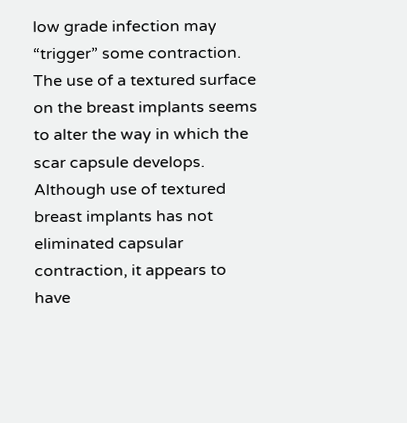low grade infection may “trigger” some contraction. The use of a textured surface on the breast implants seems to alter the way in which the scar capsule develops. Although use of textured breast implants has not eliminated capsular contraction, it appears to have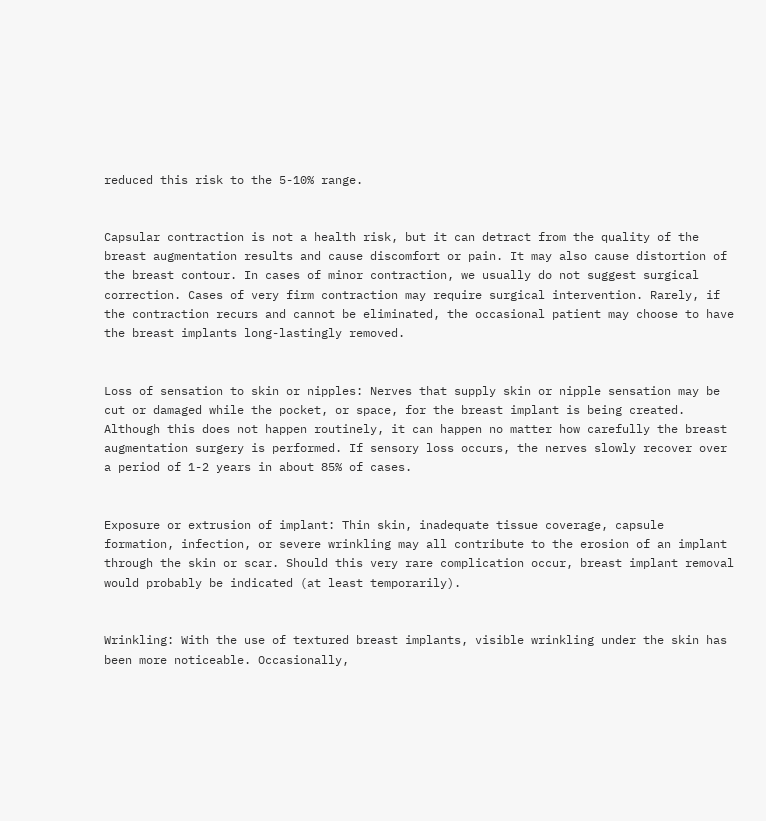reduced this risk to the 5-10% range.


Capsular contraction is not a health risk, but it can detract from the quality of the breast augmentation results and cause discomfort or pain. It may also cause distortion of the breast contour. In cases of minor contraction, we usually do not suggest surgical correction. Cases of very firm contraction may require surgical intervention. Rarely, if the contraction recurs and cannot be eliminated, the occasional patient may choose to have the breast implants long-lastingly removed.


Loss of sensation to skin or nipples: Nerves that supply skin or nipple sensation may be cut or damaged while the pocket, or space, for the breast implant is being created. Although this does not happen routinely, it can happen no matter how carefully the breast augmentation surgery is performed. If sensory loss occurs, the nerves slowly recover over a period of 1-2 years in about 85% of cases.


Exposure or extrusion of implant: Thin skin, inadequate tissue coverage, capsule formation, infection, or severe wrinkling may all contribute to the erosion of an implant through the skin or scar. Should this very rare complication occur, breast implant removal would probably be indicated (at least temporarily).


Wrinkling: With the use of textured breast implants, visible wrinkling under the skin has been more noticeable. Occasionally,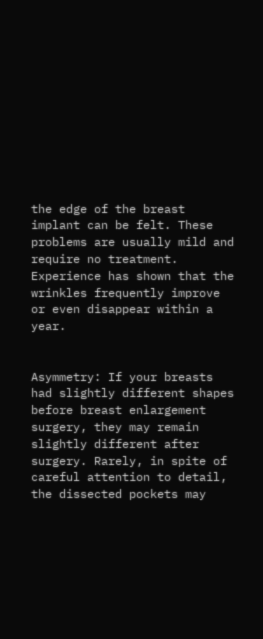the edge of the breast implant can be felt. These problems are usually mild and require no treatment. Experience has shown that the wrinkles frequently improve or even disappear within a year.


Asymmetry: If your breasts had slightly different shapes before breast enlargement surgery, they may remain slightly different after surgery. Rarely, in spite of careful attention to detail, the dissected pockets may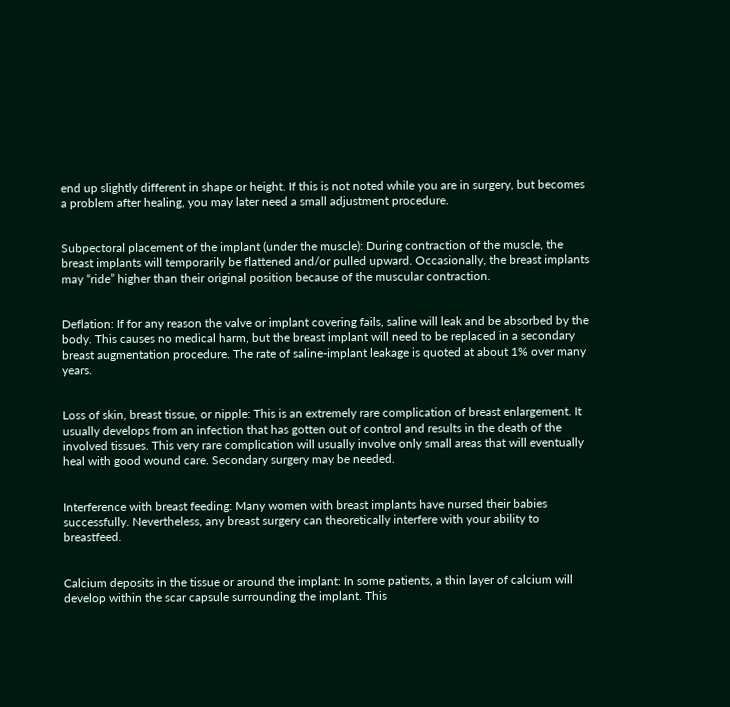end up slightly different in shape or height. If this is not noted while you are in surgery, but becomes a problem after healing, you may later need a small adjustment procedure.


Subpectoral placement of the implant (under the muscle): During contraction of the muscle, the breast implants will temporarily be flattened and/or pulled upward. Occasionally, the breast implants may “ride” higher than their original position because of the muscular contraction.


Deflation: If for any reason the valve or implant covering fails, saline will leak and be absorbed by the body. This causes no medical harm, but the breast implant will need to be replaced in a secondary breast augmentation procedure. The rate of saline-implant leakage is quoted at about 1% over many years.


Loss of skin, breast tissue, or nipple: This is an extremely rare complication of breast enlargement. It usually develops from an infection that has gotten out of control and results in the death of the involved tissues. This very rare complication will usually involve only small areas that will eventually heal with good wound care. Secondary surgery may be needed.


Interference with breast feeding: Many women with breast implants have nursed their babies successfully. Nevertheless, any breast surgery can theoretically interfere with your ability to breastfeed.


Calcium deposits in the tissue or around the implant: In some patients, a thin layer of calcium will develop within the scar capsule surrounding the implant. This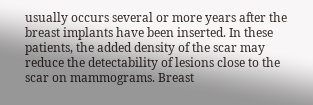usually occurs several or more years after the breast implants have been inserted. In these patients, the added density of the scar may reduce the detectability of lesions close to the scar on mammograms. Breast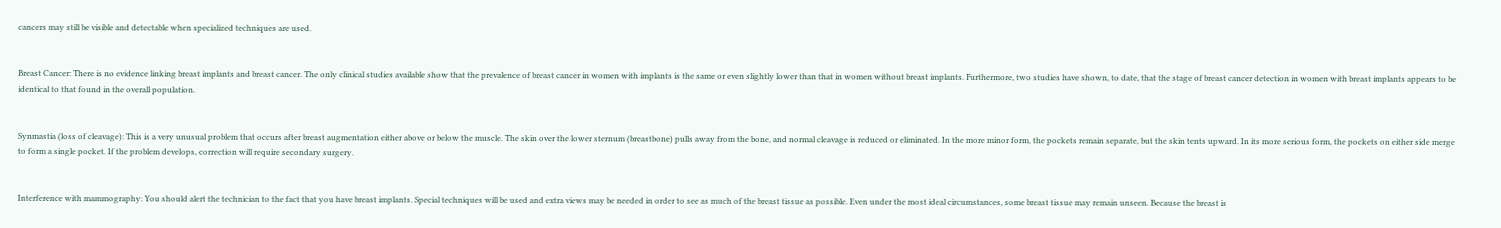cancers may still be visible and detectable when specialized techniques are used.


Breast Cancer: There is no evidence linking breast implants and breast cancer. The only clinical studies available show that the prevalence of breast cancer in women with implants is the same or even slightly lower than that in women without breast implants. Furthermore, two studies have shown, to date, that the stage of breast cancer detection in women with breast implants appears to be identical to that found in the overall population.


Synmastia (loss of cleavage): This is a very unusual problem that occurs after breast augmentation either above or below the muscle. The skin over the lower sternum (breastbone) pulls away from the bone, and normal cleavage is reduced or eliminated. In the more minor form, the pockets remain separate, but the skin tents upward. In its more serious form, the pockets on either side merge to form a single pocket. If the problem develops, correction will require secondary surgery.


Interference with mammography: You should alert the technician to the fact that you have breast implants. Special techniques will be used and extra views may be needed in order to see as much of the breast tissue as possible. Even under the most ideal circumstances, some breast tissue may remain unseen. Because the breast is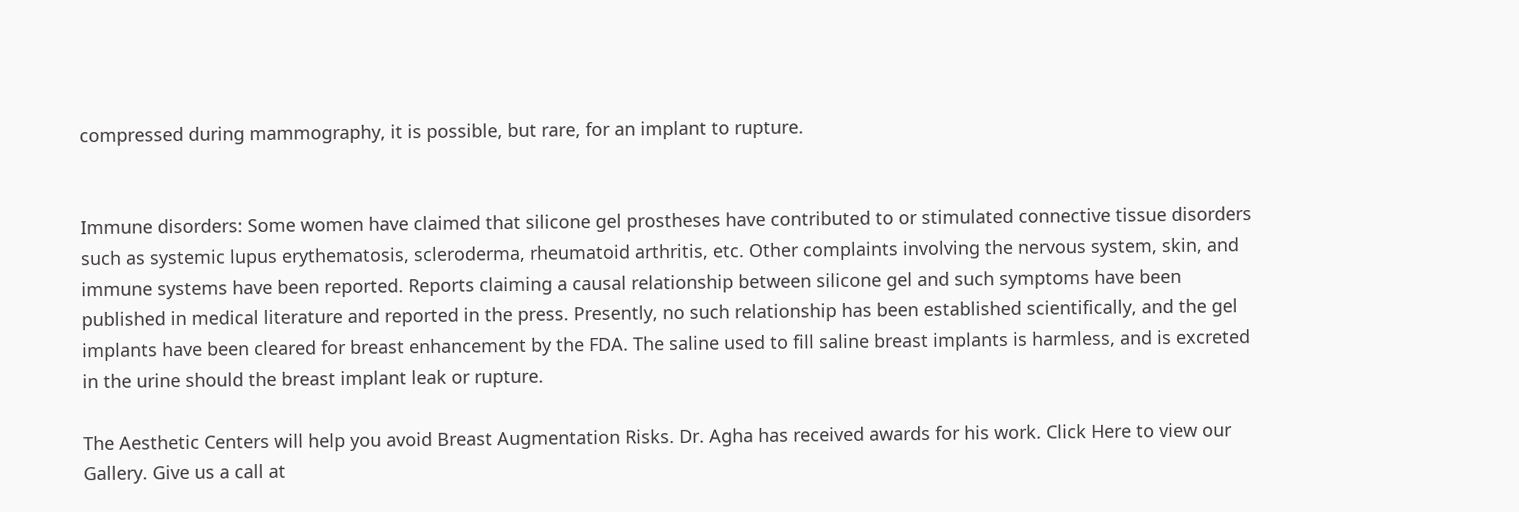compressed during mammography, it is possible, but rare, for an implant to rupture.


Immune disorders: Some women have claimed that silicone gel prostheses have contributed to or stimulated connective tissue disorders such as systemic lupus erythematosis, scleroderma, rheumatoid arthritis, etc. Other complaints involving the nervous system, skin, and immune systems have been reported. Reports claiming a causal relationship between silicone gel and such symptoms have been published in medical literature and reported in the press. Presently, no such relationship has been established scientifically, and the gel implants have been cleared for breast enhancement by the FDA. The saline used to fill saline breast implants is harmless, and is excreted in the urine should the breast implant leak or rupture.

The Aesthetic Centers will help you avoid Breast Augmentation Risks. Dr. Agha has received awards for his work. Click Here to view our Gallery. Give us a call at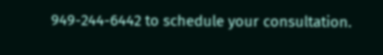949-244-6442 to schedule your consultation.